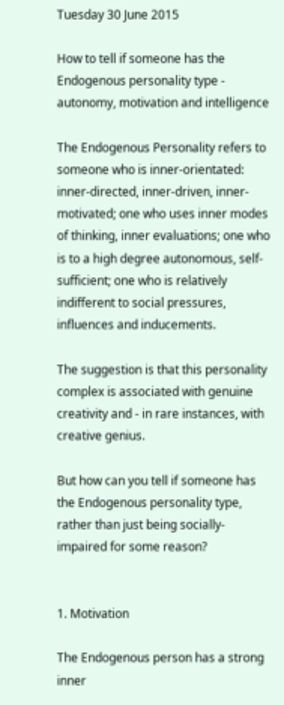Tuesday 30 June 2015

How to tell if someone has the Endogenous personality type - autonomy, motivation and intelligence

The Endogenous Personality refers to someone who is inner-orientated: inner-directed, inner-driven, inner-motivated; one who uses inner modes of thinking, inner evaluations; one who is to a high degree autonomous, self-sufficient; one who is relatively indifferent to social pressures, influences and inducements.

The suggestion is that this personality complex is associated with genuine creativity and - in rare instances, with creative genius.

But how can you tell if someone has the Endogenous personality type, rather than just being socially-impaired for some reason?


1. Motivation

The Endogenous person has a strong inner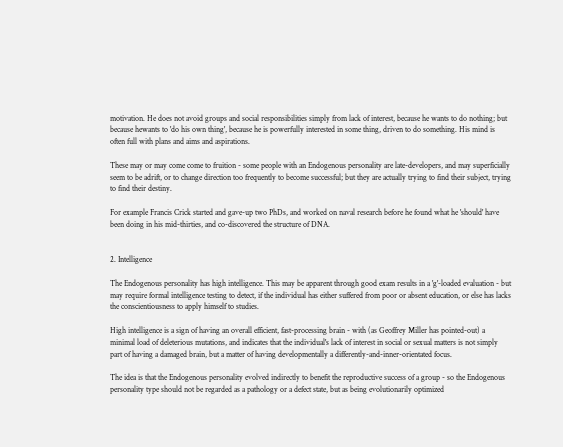motivation. He does not avoid groups and social responsibilities simply from lack of interest, because he wants to do nothing; but because hewants to 'do his own thing', because he is powerfully interested in some thing, driven to do something. His mind is often full with plans and aims and aspirations.

These may or may come come to fruition - some people with an Endogenous personality are late-developers, and may superficially seem to be adrift, or to change direction too frequently to become successful; but they are actually trying to find their subject, trying to find their destiny.

For example Francis Crick started and gave-up two PhDs, and worked on naval research before he found what he 'should' have been doing in his mid-thirties, and co-discovered the structure of DNA.


2. Intelligence

The Endogenous personality has high intelligence. This may be apparent through good exam results in a 'g'-loaded evaluation - but may require formal intelligence testing to detect, if the individual has either suffered from poor or absent education, or else has lacks the conscientiousness to apply himself to studies.

High intelligence is a sign of having an overall efficient, fast-processing brain - with (as Geoffrey Miller has pointed-out) a minimal load of deleterious mutations, and indicates that the individual's lack of interest in social or sexual matters is not simply part of having a damaged brain, but a matter of having developmentally a differently-and-inner-orientated focus.

The idea is that the Endogenous personality evolved indirectly to benefit the reproductive success of a group - so the Endogenous personality type should not be regarded as a pathology or a defect state, but as being evolutionarily optimized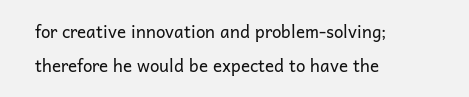for creative innovation and problem-solving; therefore he would be expected to have the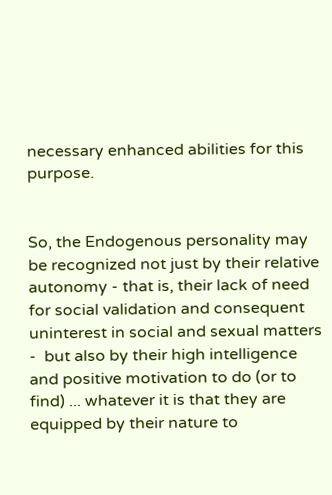necessary enhanced abilities for this purpose.


So, the Endogenous personality may be recognized not just by their relative autonomy - that is, their lack of need for social validation and consequent uninterest in social and sexual matters -  but also by their high intelligence and positive motivation to do (or to find) ... whatever it is that they are equipped by their nature to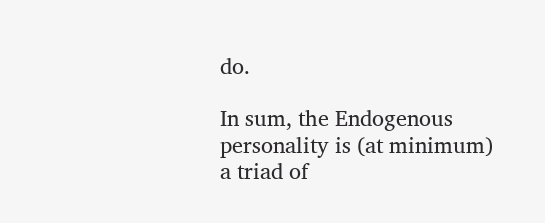do.

In sum, the Endogenous personality is (at minimum) a triad of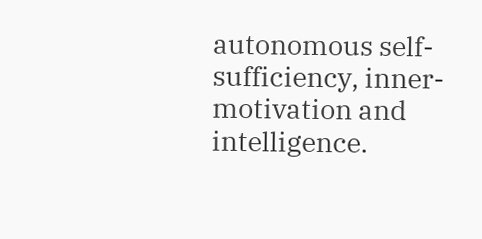autonomous self-sufficiency, inner-motivation and intelligence.